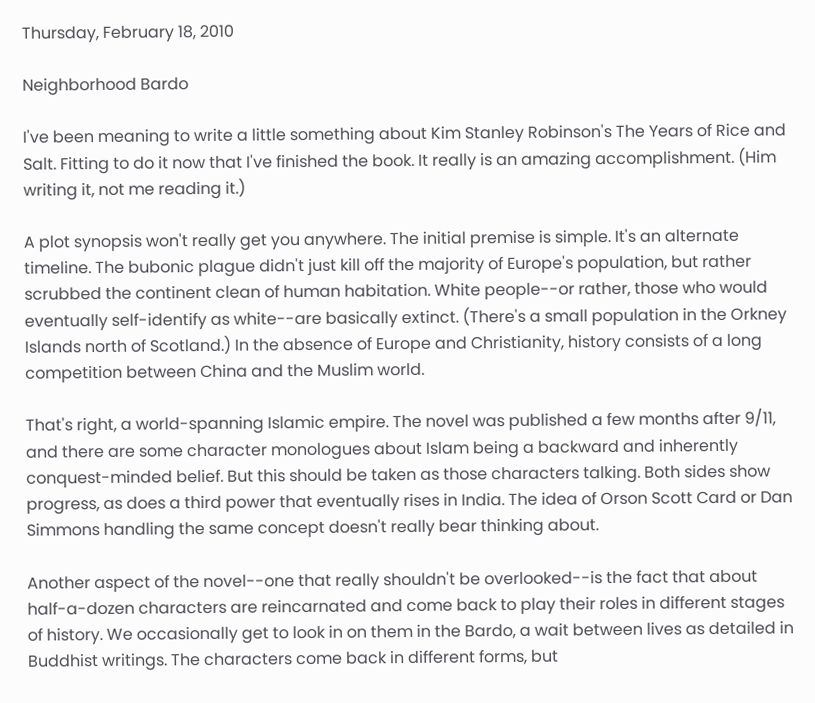Thursday, February 18, 2010

Neighborhood Bardo

I've been meaning to write a little something about Kim Stanley Robinson's The Years of Rice and Salt. Fitting to do it now that I've finished the book. It really is an amazing accomplishment. (Him writing it, not me reading it.)

A plot synopsis won't really get you anywhere. The initial premise is simple. It's an alternate timeline. The bubonic plague didn't just kill off the majority of Europe's population, but rather scrubbed the continent clean of human habitation. White people--or rather, those who would eventually self-identify as white--are basically extinct. (There's a small population in the Orkney Islands north of Scotland.) In the absence of Europe and Christianity, history consists of a long competition between China and the Muslim world.

That's right, a world-spanning Islamic empire. The novel was published a few months after 9/11, and there are some character monologues about Islam being a backward and inherently conquest-minded belief. But this should be taken as those characters talking. Both sides show progress, as does a third power that eventually rises in India. The idea of Orson Scott Card or Dan Simmons handling the same concept doesn't really bear thinking about.

Another aspect of the novel--one that really shouldn't be overlooked--is the fact that about half-a-dozen characters are reincarnated and come back to play their roles in different stages of history. We occasionally get to look in on them in the Bardo, a wait between lives as detailed in Buddhist writings. The characters come back in different forms, but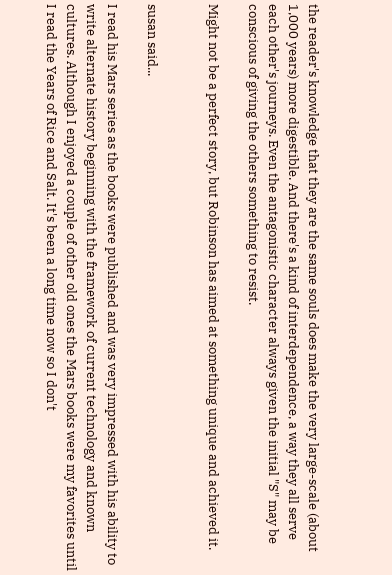the reader's knowledge that they are the same souls does make the very large-scale (about 1,000 years) more digestible. And there's a kind of interdependence, a way they all serve each other's journeys. Even the antagonistic character always given the initial "S" may be conscious of giving the others something to resist.

Might not be a perfect story, but Robinson has aimed at something unique and achieved it.


susan said...

I read his Mars series as the books were published and was very impressed with his ability to write alternate history beginning with the framework of current technology and known cultures. Although I enjoyed a couple of other old ones the Mars books were my favorites until I read the Years of Rice and Salt. It's been a long time now so I don't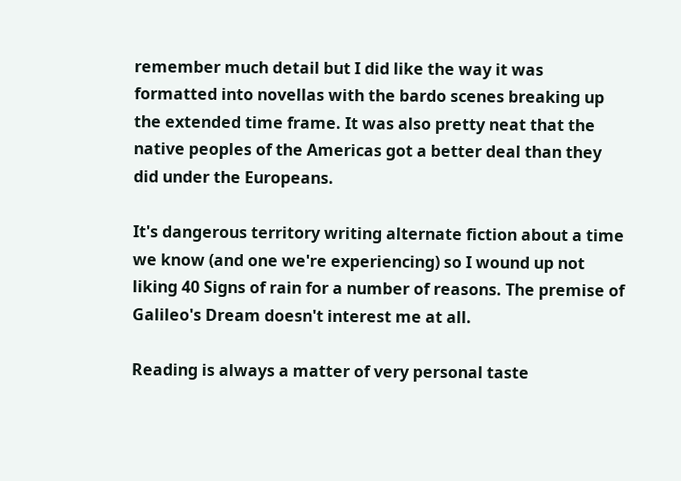remember much detail but I did like the way it was formatted into novellas with the bardo scenes breaking up the extended time frame. It was also pretty neat that the native peoples of the Americas got a better deal than they did under the Europeans.

It's dangerous territory writing alternate fiction about a time we know (and one we're experiencing) so I wound up not liking 40 Signs of rain for a number of reasons. The premise of Galileo's Dream doesn't interest me at all.

Reading is always a matter of very personal taste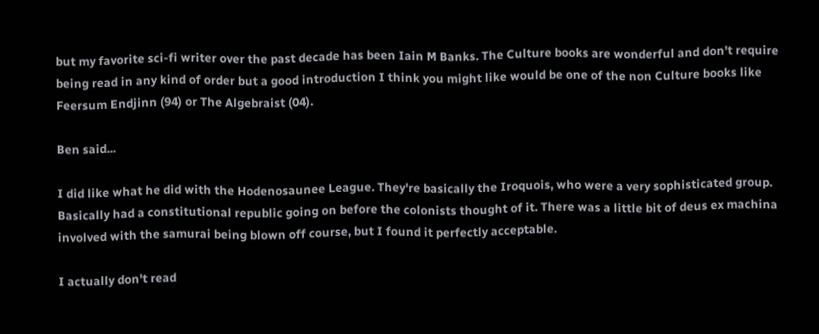but my favorite sci-fi writer over the past decade has been Iain M Banks. The Culture books are wonderful and don't require being read in any kind of order but a good introduction I think you might like would be one of the non Culture books like Feersum Endjinn (94) or The Algebraist (04).

Ben said...

I did like what he did with the Hodenosaunee League. They're basically the Iroquois, who were a very sophisticated group. Basically had a constitutional republic going on before the colonists thought of it. There was a little bit of deus ex machina involved with the samurai being blown off course, but I found it perfectly acceptable.

I actually don't read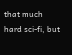that much hard sci-fi, but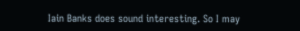Iain Banks does sound interesting. So I may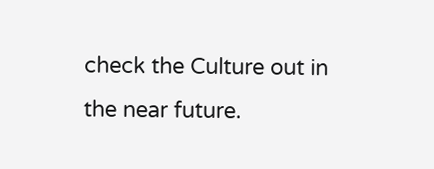check the Culture out in the near future.